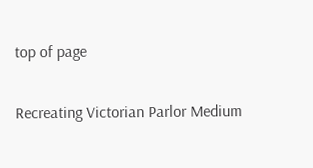top of page

Recreating Victorian Parlor Medium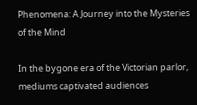Phenomena: A Journey into the Mysteries of the Mind

In the bygone era of the Victorian parlor, mediums captivated audiences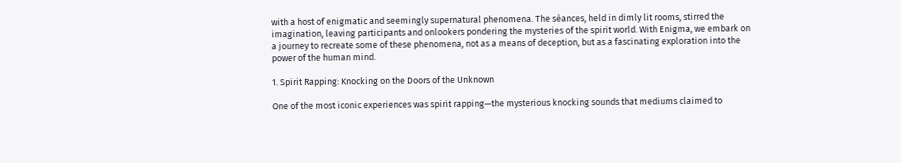with a host of enigmatic and seemingly supernatural phenomena. The séances, held in dimly lit rooms, stirred the imagination, leaving participants and onlookers pondering the mysteries of the spirit world. With Enigma, we embark on a journey to recreate some of these phenomena, not as a means of deception, but as a fascinating exploration into the power of the human mind.

1. Spirit Rapping: Knocking on the Doors of the Unknown

One of the most iconic experiences was spirit rapping—the mysterious knocking sounds that mediums claimed to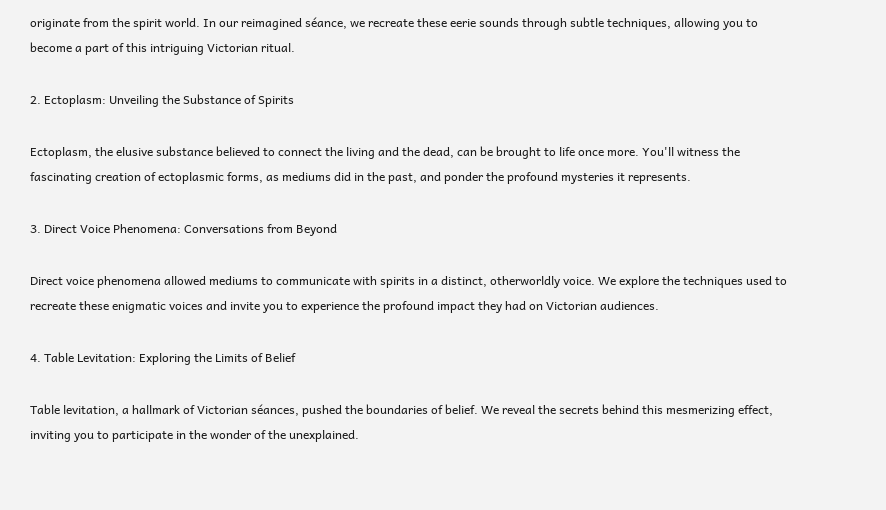originate from the spirit world. In our reimagined séance, we recreate these eerie sounds through subtle techniques, allowing you to become a part of this intriguing Victorian ritual.

2. Ectoplasm: Unveiling the Substance of Spirits

Ectoplasm, the elusive substance believed to connect the living and the dead, can be brought to life once more. You'll witness the fascinating creation of ectoplasmic forms, as mediums did in the past, and ponder the profound mysteries it represents.

3. Direct Voice Phenomena: Conversations from Beyond

Direct voice phenomena allowed mediums to communicate with spirits in a distinct, otherworldly voice. We explore the techniques used to recreate these enigmatic voices and invite you to experience the profound impact they had on Victorian audiences.

4. Table Levitation: Exploring the Limits of Belief

Table levitation, a hallmark of Victorian séances, pushed the boundaries of belief. We reveal the secrets behind this mesmerizing effect, inviting you to participate in the wonder of the unexplained.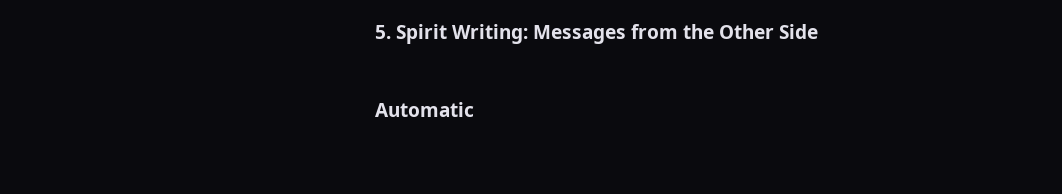5. Spirit Writing: Messages from the Other Side

Automatic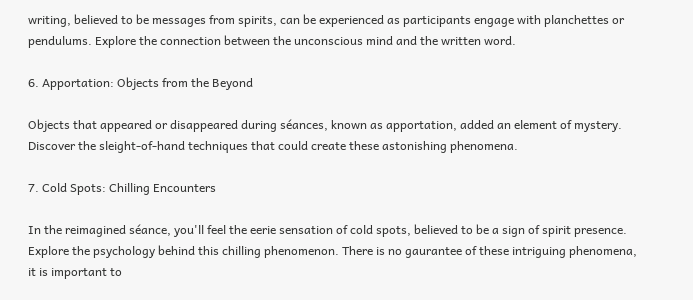writing, believed to be messages from spirits, can be experienced as participants engage with planchettes or pendulums. Explore the connection between the unconscious mind and the written word.

6. Apportation: Objects from the Beyond

Objects that appeared or disappeared during séances, known as apportation, added an element of mystery. Discover the sleight-of-hand techniques that could create these astonishing phenomena.

7. Cold Spots: Chilling Encounters

In the reimagined séance, you'll feel the eerie sensation of cold spots, believed to be a sign of spirit presence. Explore the psychology behind this chilling phenomenon. There is no gaurantee of these intriguing phenomena, it is important to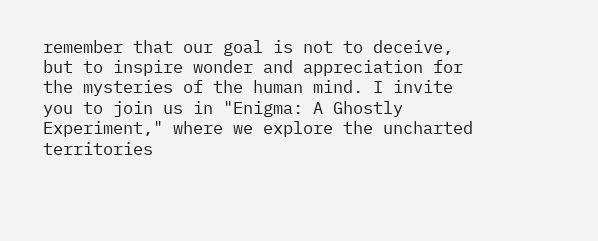remember that our goal is not to deceive, but to inspire wonder and appreciation for the mysteries of the human mind. I invite you to join us in "Enigma: A Ghostly Experiment," where we explore the uncharted territories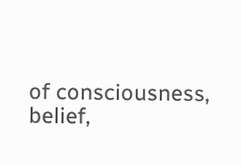of consciousness, belief,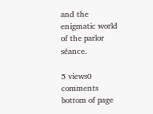and the enigmatic world of the parlor séance.

5 views0 comments
bottom of page